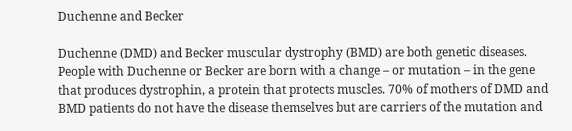Duchenne and Becker

Duchenne (DMD) and Becker muscular dystrophy (BMD) are both genetic diseases. People with Duchenne or Becker are born with a change – or mutation – in the gene that produces dystrophin, a protein that protects muscles. 70% of mothers of DMD and BMD patients do not have the disease themselves but are carriers of the mutation and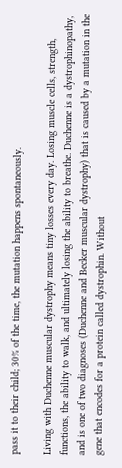pass it to their child; 30% of the time, the mutation happens spontaneously.

Living with Duchenne muscular dystrophy means tiny losses every day. Losing muscle cells, strength, functions, the ability to walk, and ultimately losing the ability to breathe. Duchenne is a dystrophinopathy, and is one of two diagnoses (Duchenne and Becker muscular dystrophy) that is caused by a mutation in the gene that encodes for a protein called dystrophin. Without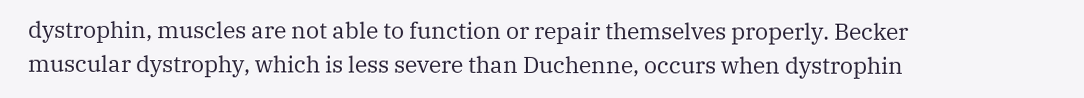dystrophin, muscles are not able to function or repair themselves properly. Becker muscular dystrophy, which is less severe than Duchenne, occurs when dystrophin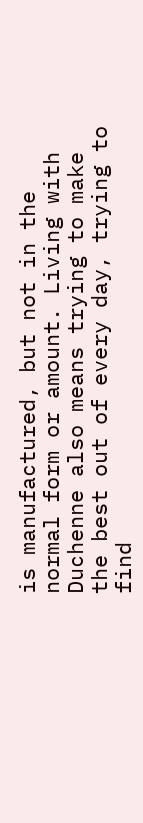is manufactured, but not in the normal form or amount. Living with Duchenne also means trying to make the best out of every day, trying to find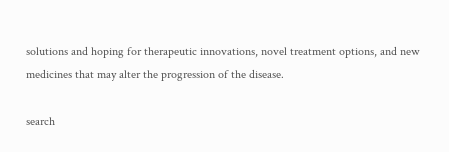solutions and hoping for therapeutic innovations, novel treatment options, and new medicines that may alter the progression of the disease.

search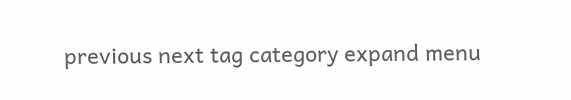previous next tag category expand menu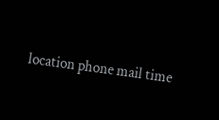location phone mail time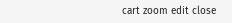cart zoom edit close